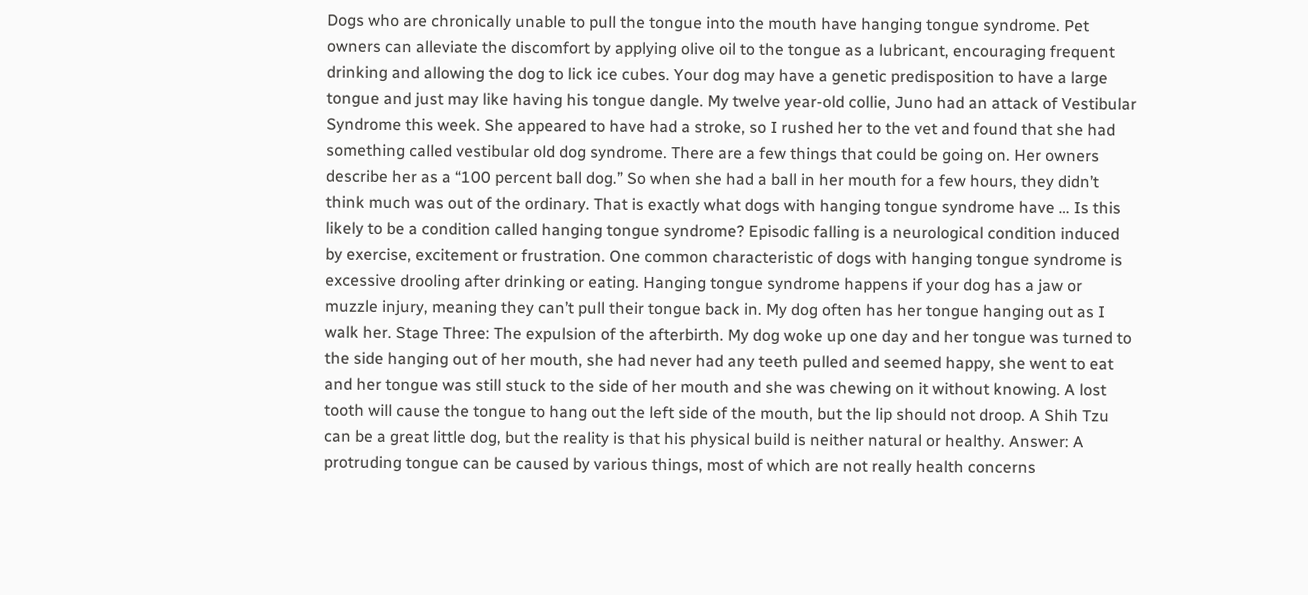Dogs who are chronically unable to pull the tongue into the mouth have hanging tongue syndrome. Pet owners can alleviate the discomfort by applying olive oil to the tongue as a lubricant, encouraging frequent drinking and allowing the dog to lick ice cubes. Your dog may have a genetic predisposition to have a large tongue and just may like having his tongue dangle. My twelve year-old collie, Juno had an attack of Vestibular Syndrome this week. She appeared to have had a stroke, so I rushed her to the vet and found that she had something called vestibular old dog syndrome. There are a few things that could be going on. Her owners describe her as a “100 percent ball dog.” So when she had a ball in her mouth for a few hours, they didn’t think much was out of the ordinary. That is exactly what dogs with hanging tongue syndrome have … Is this likely to be a condition called hanging tongue syndrome? Episodic falling is a neurological condition induced by exercise, excitement or frustration. One common characteristic of dogs with hanging tongue syndrome is excessive drooling after drinking or eating. Hanging tongue syndrome happens if your dog has a jaw or muzzle injury, meaning they can’t pull their tongue back in. My dog often has her tongue hanging out as I walk her. Stage Three: The expulsion of the afterbirth. My dog woke up one day and her tongue was turned to the side hanging out of her mouth, she had never had any teeth pulled and seemed happy, she went to eat and her tongue was still stuck to the side of her mouth and she was chewing on it without knowing. A lost tooth will cause the tongue to hang out the left side of the mouth, but the lip should not droop. A Shih Tzu can be a great little dog, but the reality is that his physical build is neither natural or healthy. Answer: A protruding tongue can be caused by various things, most of which are not really health concerns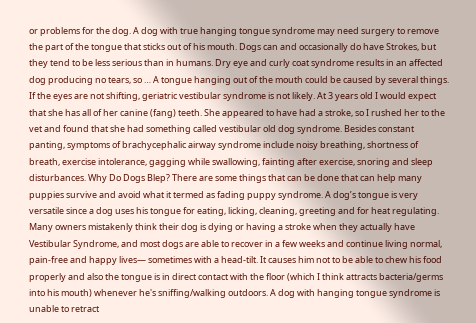or problems for the dog. A dog with true hanging tongue syndrome may need surgery to remove the part of the tongue that sticks out of his mouth. Dogs can and occasionally do have Strokes, but they tend to be less serious than in humans. Dry eye and curly coat syndrome results in an affected dog producing no tears, so … A tongue hanging out of the mouth could be caused by several things. If the eyes are not shifting, geriatric vestibular syndrome is not likely. At 3 years old I would expect that she has all of her canine (fang) teeth. She appeared to have had a stroke, so I rushed her to the vet and found that she had something called vestibular old dog syndrome. Besides constant panting, symptoms of brachycephalic airway syndrome include noisy breathing, shortness of breath, exercise intolerance, gagging while swallowing, fainting after exercise, snoring and sleep disturbances. Why Do Dogs Blep? There are some things that can be done that can help many puppies survive and avoid what it termed as fading puppy syndrome. A dog’s tongue is very versatile since a dog uses his tongue for eating, licking, cleaning, greeting and for heat regulating. Many owners mistakenly think their dog is dying or having a stroke when they actually have Vestibular Syndrome, and most dogs are able to recover in a few weeks and continue living normal, pain-free and happy lives— sometimes with a head-tilt. It causes him not to be able to chew his food properly and also the tongue is in direct contact with the floor (which I think attracts bacteria/germs into his mouth) whenever he's sniffing/walking outdoors. A dog with hanging tongue syndrome is unable to retract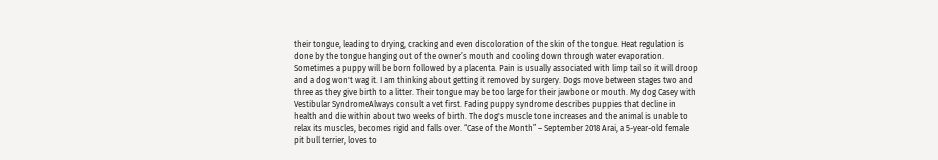their tongue, leading to drying, cracking and even discoloration of the skin of the tongue. Heat regulation is done by the tongue hanging out of the owner’s mouth and cooling down through water evaporation. Sometimes a puppy will be born followed by a placenta. Pain is usually associated with limp tail so it will droop and a dog won't wag it. I am thinking about getting it removed by surgery. Dogs move between stages two and three as they give birth to a litter. Their tongue may be too large for their jawbone or mouth. My dog Casey with Vestibular SyndromeAlways consult a vet first. Fading puppy syndrome describes puppies that decline in health and die within about two weeks of birth. The dog's muscle tone increases and the animal is unable to relax its muscles, becomes rigid and falls over. “Case of the Month” – September 2018 Arai, a 5-year-old female pit bull terrier, loves to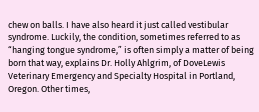chew on balls. I have also heard it just called vestibular syndrome. Luckily, the condition, sometimes referred to as “hanging tongue syndrome,” is often simply a matter of being born that way, explains Dr. Holly Ahlgrim, of DoveLewis Veterinary Emergency and Specialty Hospital in Portland, Oregon. Other times,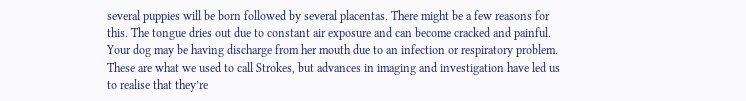several puppies will be born followed by several placentas. There might be a few reasons for this. The tongue dries out due to constant air exposure and can become cracked and painful. Your dog may be having discharge from her mouth due to an infection or respiratory problem. These are what we used to call Strokes, but advances in imaging and investigation have led us to realise that they’re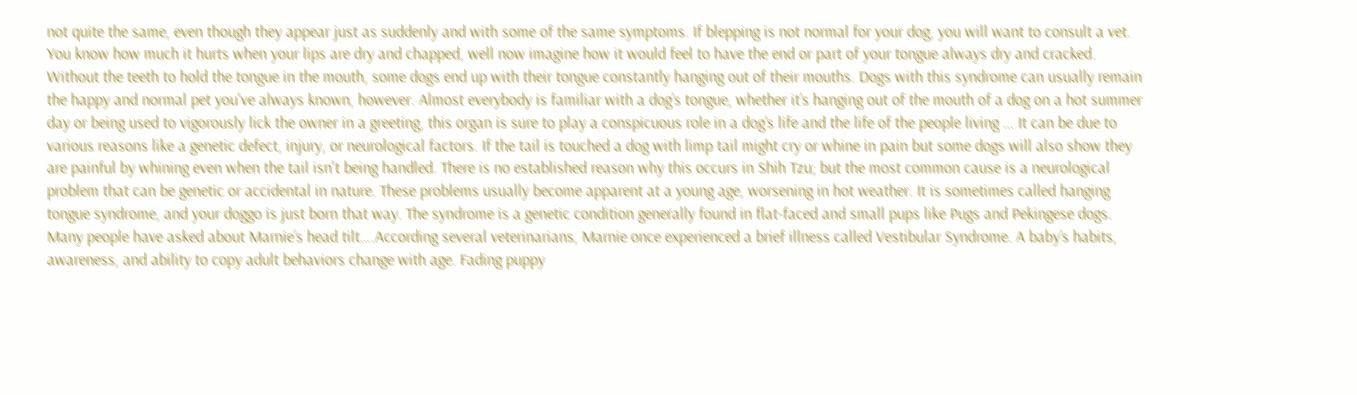not quite the same, even though they appear just as suddenly and with some of the same symptoms. If blepping is not normal for your dog, you will want to consult a vet. You know how much it hurts when your lips are dry and chapped, well now imagine how it would feel to have the end or part of your tongue always dry and cracked. Without the teeth to hold the tongue in the mouth, some dogs end up with their tongue constantly hanging out of their mouths. Dogs with this syndrome can usually remain the happy and normal pet you've always known, however. Almost everybody is familiar with a dog’s tongue, whether it’s hanging out of the mouth of a dog on a hot summer day or being used to vigorously lick the owner in a greeting, this organ is sure to play a conspicuous role in a dog’s life and the life of the people living … It can be due to various reasons like a genetic defect, injury, or neurological factors. If the tail is touched a dog with limp tail might cry or whine in pain but some dogs will also show they are painful by whining even when the tail isn't being handled. There is no established reason why this occurs in Shih Tzu; but the most common cause is a neurological problem that can be genetic or accidental in nature. These problems usually become apparent at a young age, worsening in hot weather. It is sometimes called hanging tongue syndrome, and your doggo is just born that way. The syndrome is a genetic condition generally found in flat-faced and small pups like Pugs and Pekingese dogs. Many people have asked about Marnie’s head tilt….According several veterinarians, Marnie once experienced a brief illness called Vestibular Syndrome. A baby’s habits, awareness, and ability to copy adult behaviors change with age. Fading puppy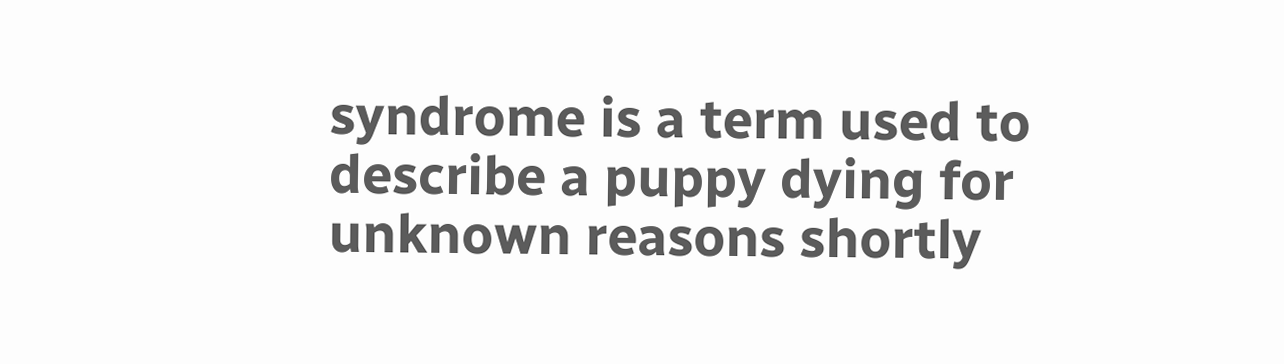syndrome is a term used to describe a puppy dying for unknown reasons shortly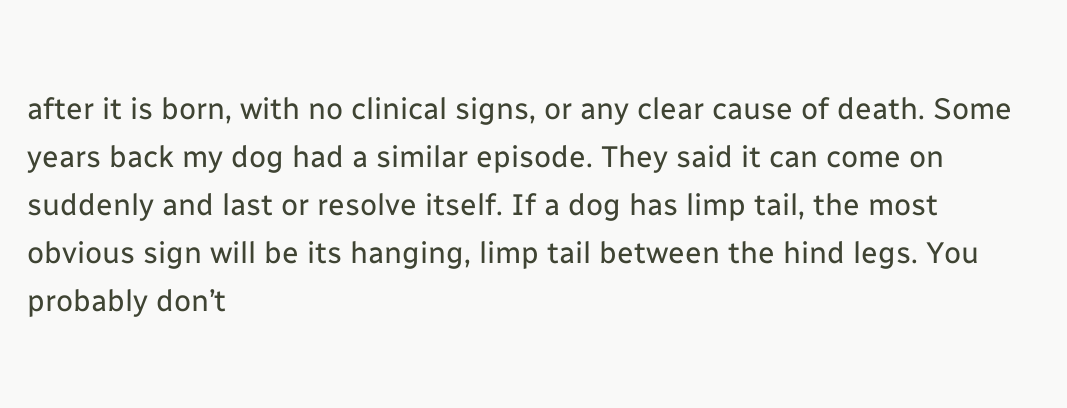after it is born, with no clinical signs, or any clear cause of death. Some years back my dog had a similar episode. They said it can come on suddenly and last or resolve itself. If a dog has limp tail, the most obvious sign will be its hanging, limp tail between the hind legs. You probably don’t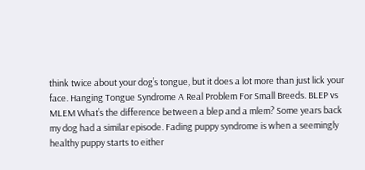think twice about your dog’s tongue, but it does a lot more than just lick your face. Hanging Tongue Syndrome A Real Problem For Small Breeds. BLEP vs MLEM What’s the difference between a blep and a mlem? Some years back my dog had a similar episode. Fading puppy syndrome is when a seemingly healthy puppy starts to either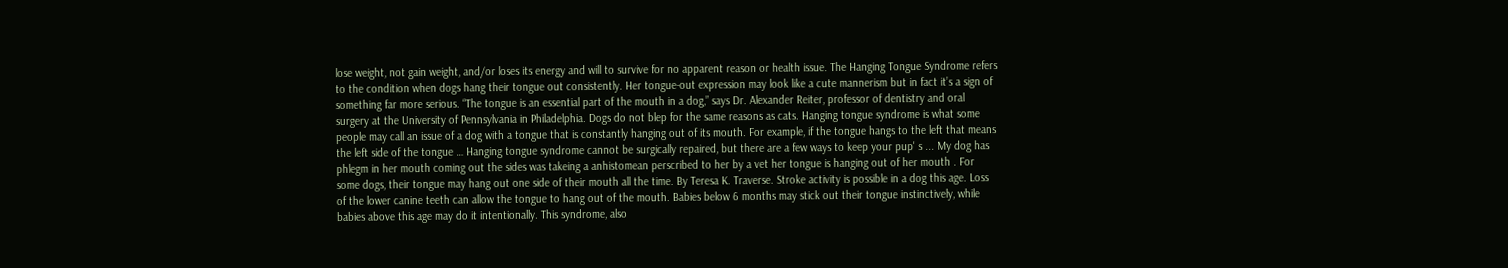lose weight, not gain weight, and/or loses its energy and will to survive for no apparent reason or health issue. The Hanging Tongue Syndrome refers to the condition when dogs hang their tongue out consistently. Her tongue-out expression may look like a cute mannerism but in fact it’s a sign of something far more serious. “The tongue is an essential part of the mouth in a dog,” says Dr. Alexander Reiter, professor of dentistry and oral surgery at the University of Pennsylvania in Philadelphia. Dogs do not blep for the same reasons as cats. Hanging tongue syndrome is what some people may call an issue of a dog with a tongue that is constantly hanging out of its mouth. For example, if the tongue hangs to the left that means the left side of the tongue … Hanging tongue syndrome cannot be surgically repaired, but there are a few ways to keep your pup' s ... My dog has phlegm in her mouth coming out the sides was takeing a anhistomean perscribed to her by a vet her tongue is hanging out of her mouth . For some dogs, their tongue may hang out one side of their mouth all the time. By Teresa K. Traverse. Stroke activity is possible in a dog this age. Loss of the lower canine teeth can allow the tongue to hang out of the mouth. Babies below 6 months may stick out their tongue instinctively, while babies above this age may do it intentionally. This syndrome, also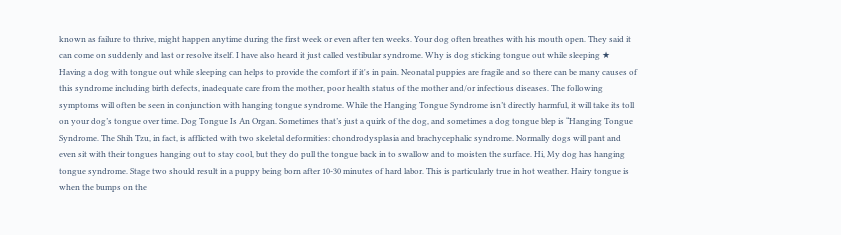known as failure to thrive, might happen anytime during the first week or even after ten weeks. Your dog often breathes with his mouth open. They said it can come on suddenly and last or resolve itself. I have also heard it just called vestibular syndrome. Why is dog sticking tongue out while sleeping ★ Having a dog with tongue out while sleeping can helps to provide the comfort if it's in pain. Neonatal puppies are fragile and so there can be many causes of this syndrome including birth defects, inadequate care from the mother, poor health status of the mother and/or infectious diseases. The following symptoms will often be seen in conjunction with hanging tongue syndrome. While the Hanging Tongue Syndrome isn’t directly harmful, it will take its toll on your dog’s tongue over time. Dog Tongue Is An Organ. Sometimes that’s just a quirk of the dog, and sometimes a dog tongue blep is “Hanging Tongue Syndrome. The Shih Tzu, in fact, is afflicted with two skeletal deformities: chondrodysplasia and brachycephalic syndrome. Normally dogs will pant and even sit with their tongues hanging out to stay cool, but they do pull the tongue back in to swallow and to moisten the surface. Hi, My dog has hanging tongue syndrome. Stage two should result in a puppy being born after 10-30 minutes of hard labor. This is particularly true in hot weather. Hairy tongue is when the bumps on the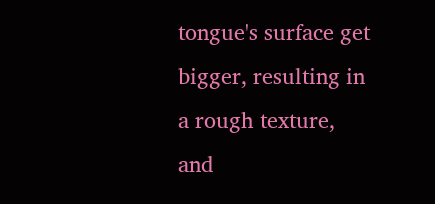tongue's surface get bigger, resulting in a rough texture, and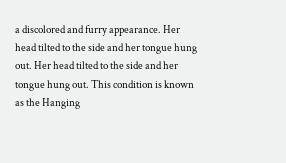a discolored and furry appearance. Her head tilted to the side and her tongue hung out. Her head tilted to the side and her tongue hung out. This condition is known as the Hanging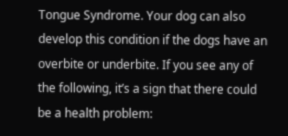Tongue Syndrome. Your dog can also develop this condition if the dogs have an overbite or underbite. If you see any of the following, it’s a sign that there could be a health problem: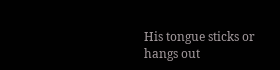His tongue sticks or hangs out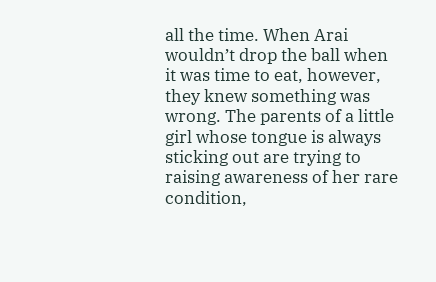all the time. When Arai wouldn’t drop the ball when it was time to eat, however, they knew something was wrong. The parents of a little girl whose tongue is always sticking out are trying to raising awareness of her rare condition,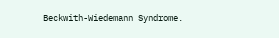Beckwith-Wiedemann Syndrome.